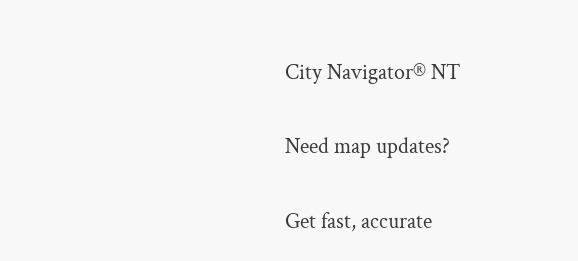City Navigator® NT

Need map updates?

Get fast, accurate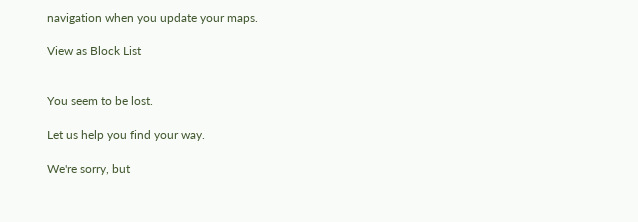navigation when you update your maps.

View as Block List


You seem to be lost.

Let us help you find your way.

We're sorry, but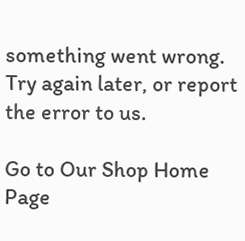something went wrong. Try again later, or report the error to us.

Go to Our Shop Home Page